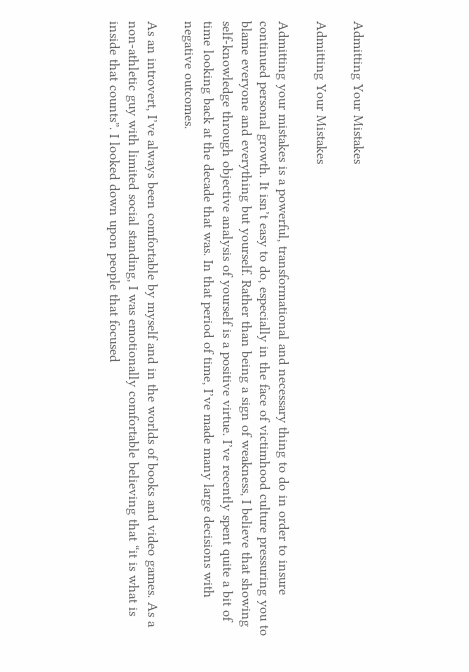Admitting Your Mistakes

Admitting Your Mistakes

Admitting your mistakes is a powerful, transformational and necessary thing to do in order to insure continued personal growth. It isn’t easy to do, especially in the face of victimhood culture pressuring you to blame everyone and everything but yourself. Rather than being a sign of weakness, I believe that showing self-knowledge through objective analysis of yourself is a positive virtue. I’ve recently spent quite a bit of time looking back at the decade that was. In that period of time, I’ve made many large decisions with negative outcomes.

As an introvert, I’ve always been comfortable by myself and in the worlds of books and video games. As a non-athletic guy with limited social standing, I was emotionally comfortable believing that “it is what is inside that counts”. I looked down upon people that focused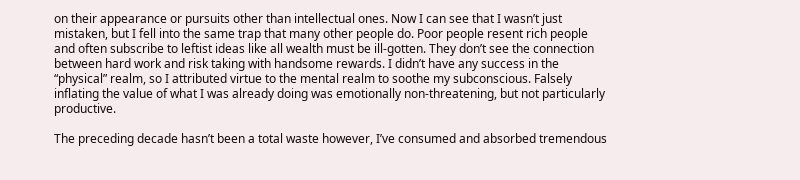on their appearance or pursuits other than intellectual ones. Now I can see that I wasn’t just mistaken, but I fell into the same trap that many other people do. Poor people resent rich people and often subscribe to leftist ideas like all wealth must be ill-gotten. They don’t see the connection between hard work and risk taking with handsome rewards. I didn’t have any success in the “physical” realm, so I attributed virtue to the mental realm to soothe my subconscious. Falsely inflating the value of what I was already doing was emotionally non-threatening, but not particularly productive.

The preceding decade hasn’t been a total waste however, I’ve consumed and absorbed tremendous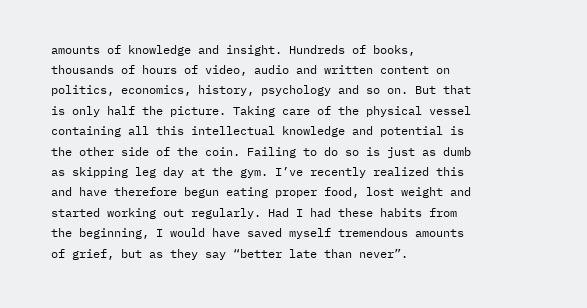amounts of knowledge and insight. Hundreds of books, thousands of hours of video, audio and written content on politics, economics, history, psychology and so on. But that is only half the picture. Taking care of the physical vessel containing all this intellectual knowledge and potential is the other side of the coin. Failing to do so is just as dumb as skipping leg day at the gym. I’ve recently realized this and have therefore begun eating proper food, lost weight and started working out regularly. Had I had these habits from the beginning, I would have saved myself tremendous amounts of grief, but as they say “better late than never”.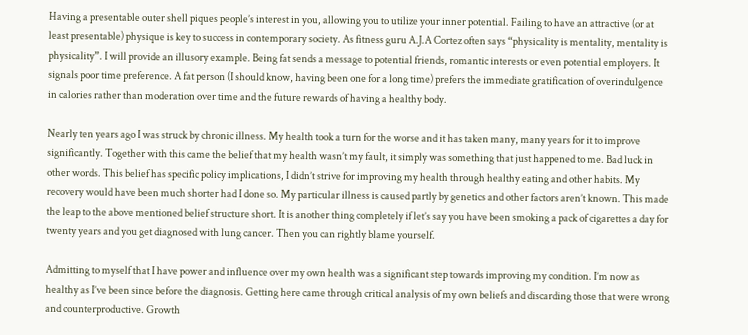Having a presentable outer shell piques people’s interest in you, allowing you to utilize your inner potential. Failing to have an attractive (or at least presentable) physique is key to success in contemporary society. As fitness guru A.J.A Cortez often says “physicality is mentality, mentality is physicality”. I will provide an illusory example. Being fat sends a message to potential friends, romantic interests or even potential employers. It signals poor time preference. A fat person (I should know, having been one for a long time) prefers the immediate gratification of overindulgence in calories rather than moderation over time and the future rewards of having a healthy body.

Nearly ten years ago I was struck by chronic illness. My health took a turn for the worse and it has taken many, many years for it to improve significantly. Together with this came the belief that my health wasn’t my fault, it simply was something that just happened to me. Bad luck in other words. This belief has specific policy implications, I didn’t strive for improving my health through healthy eating and other habits. My recovery would have been much shorter had I done so. My particular illness is caused partly by genetics and other factors aren’t known. This made the leap to the above mentioned belief structure short. It is another thing completely if let’s say you have been smoking a pack of cigarettes a day for twenty years and you get diagnosed with lung cancer. Then you can rightly blame yourself.

Admitting to myself that I have power and influence over my own health was a significant step towards improving my condition. I’m now as healthy as I’ve been since before the diagnosis. Getting here came through critical analysis of my own beliefs and discarding those that were wrong and counterproductive. Growth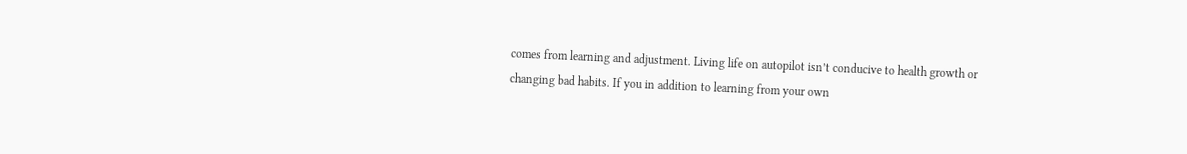comes from learning and adjustment. Living life on autopilot isn’t conducive to health growth or changing bad habits. If you in addition to learning from your own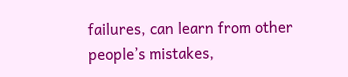failures, can learn from other people’s mistakes,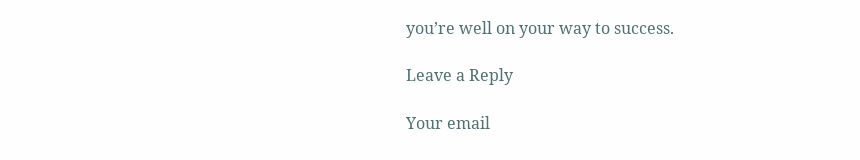you’re well on your way to success.

Leave a Reply

Your email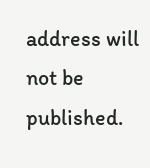address will not be published.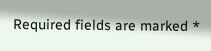Required fields are marked *